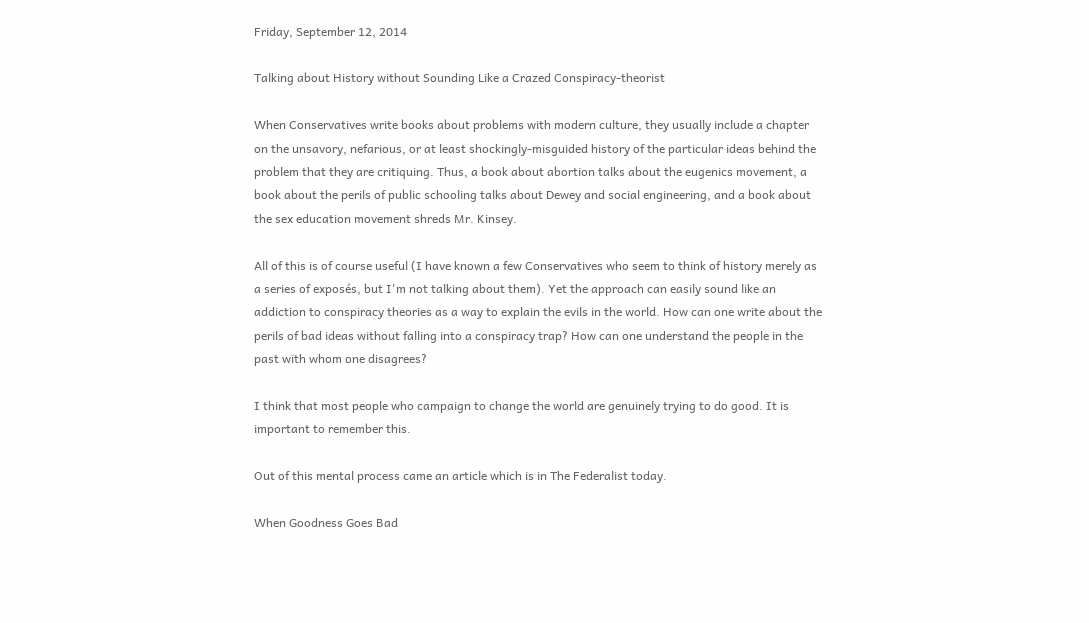Friday, September 12, 2014

Talking about History without Sounding Like a Crazed Conspiracy-theorist

When Conservatives write books about problems with modern culture, they usually include a chapter on the unsavory, nefarious, or at least shockingly-misguided history of the particular ideas behind the problem that they are critiquing. Thus, a book about abortion talks about the eugenics movement, a book about the perils of public schooling talks about Dewey and social engineering, and a book about the sex education movement shreds Mr. Kinsey.

All of this is of course useful (I have known a few Conservatives who seem to think of history merely as a series of exposés, but I'm not talking about them). Yet the approach can easily sound like an addiction to conspiracy theories as a way to explain the evils in the world. How can one write about the perils of bad ideas without falling into a conspiracy trap? How can one understand the people in the past with whom one disagrees?

I think that most people who campaign to change the world are genuinely trying to do good. It is important to remember this.

Out of this mental process came an article which is in The Federalist today.

When Goodness Goes Bad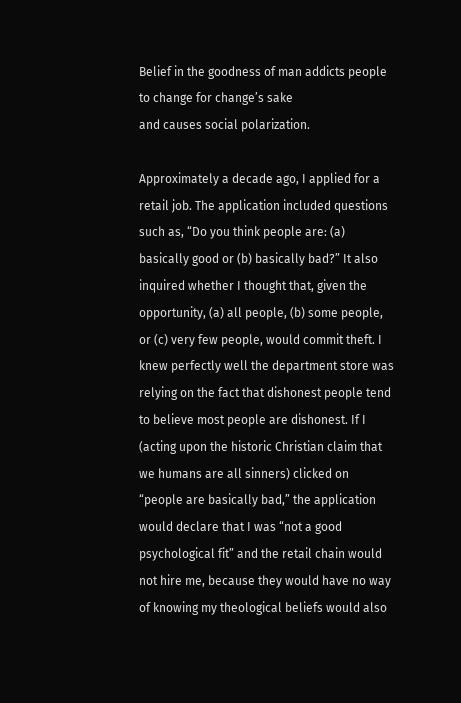Belief in the goodness of man addicts people to change for change’s sake
and causes social polarization.

Approximately a decade ago, I applied for a retail job. The application included questions such as, “Do you think people are: (a) basically good or (b) basically bad?” It also inquired whether I thought that, given the opportunity, (a) all people, (b) some people, or (c) very few people, would commit theft. I knew perfectly well the department store was relying on the fact that dishonest people tend to believe most people are dishonest. If I (acting upon the historic Christian claim that we humans are all sinners) clicked on “people are basically bad,” the application would declare that I was “not a good psychological fit” and the retail chain would not hire me, because they would have no way of knowing my theological beliefs would also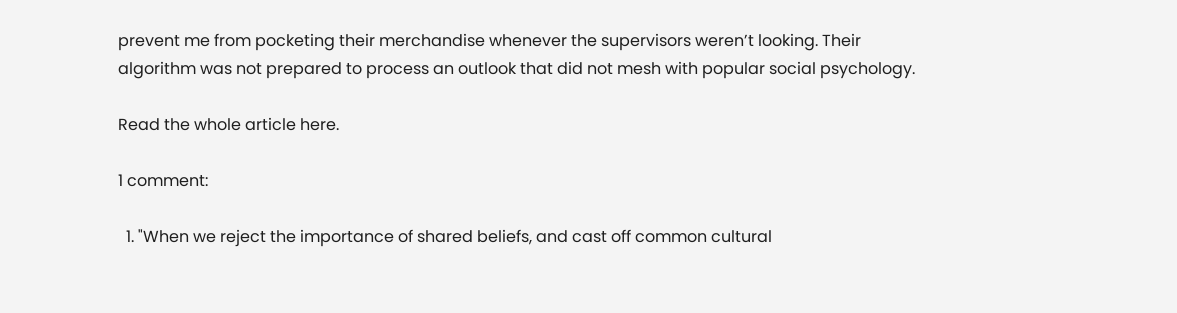prevent me from pocketing their merchandise whenever the supervisors weren’t looking. Their algorithm was not prepared to process an outlook that did not mesh with popular social psychology.

Read the whole article here.

1 comment:

  1. "When we reject the importance of shared beliefs, and cast off common cultural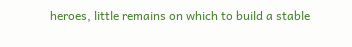heroes, little remains on which to build a stable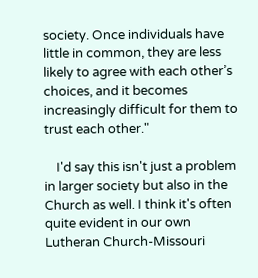society. Once individuals have little in common, they are less likely to agree with each other’s choices, and it becomes increasingly difficult for them to trust each other."

    I'd say this isn't just a problem in larger society but also in the Church as well. I think it's often quite evident in our own Lutheran Church-Missouri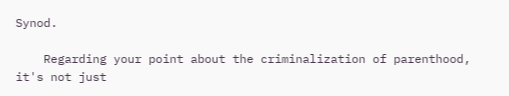Synod.

    Regarding your point about the criminalization of parenthood, it's not just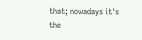that; nowadays it's the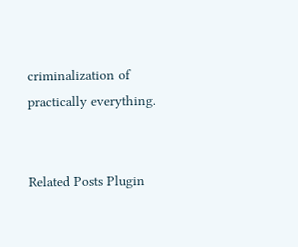criminalization of practically everything.


Related Posts Plugin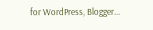for WordPress, Blogger...